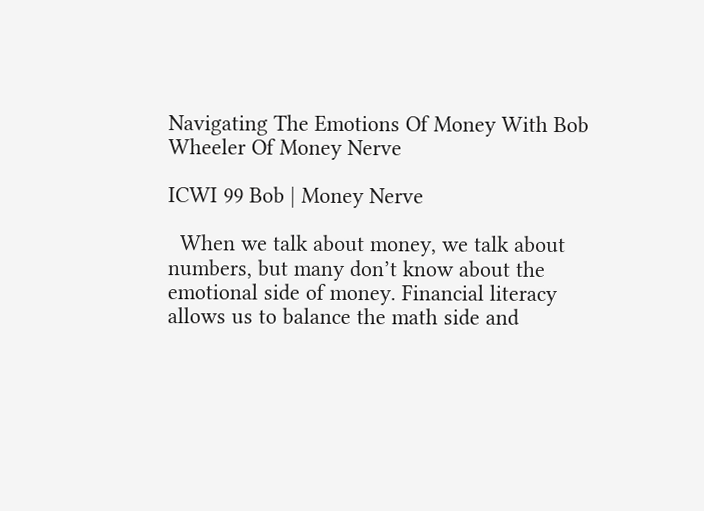Navigating The Emotions Of Money With Bob Wheeler Of Money Nerve

ICWI 99 Bob | Money Nerve

  When we talk about money, we talk about numbers, but many don’t know about the emotional side of money. Financial literacy allows us to balance the math side and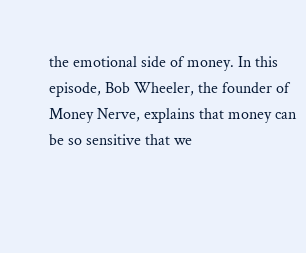the emotional side of money. In this episode, Bob Wheeler, the founder of Money Nerve, explains that money can be so sensitive that we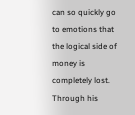can so quickly go to emotions that the logical side of money is completely lost. Through his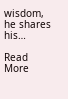wisdom, he shares his…

Read More